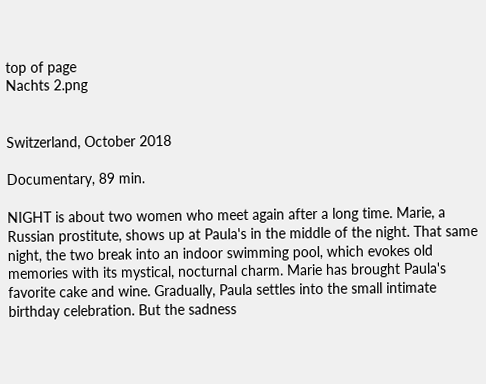top of page
Nachts 2.png


Switzerland, October 2018

Documentary, 89 min.

NIGHT is about two women who meet again after a long time. Marie, a Russian prostitute, shows up at Paula's in the middle of the night. That same night, the two break into an indoor swimming pool, which evokes old memories with its mystical, nocturnal charm. Marie has brought Paula's favorite cake and wine. Gradually, Paula settles into the small intimate birthday celebration. But the sadness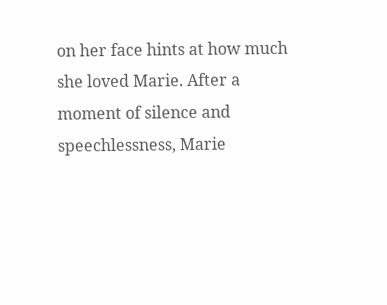on her face hints at how much she loved Marie. After a moment of silence and speechlessness, Marie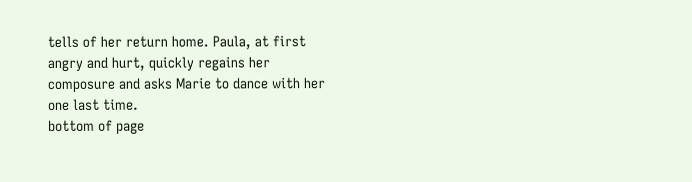tells of her return home. Paula, at first angry and hurt, quickly regains her composure and asks Marie to dance with her one last time.
bottom of page